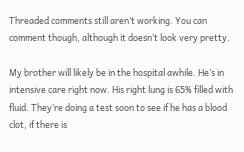Threaded comments still aren’t working. You can comment though, although it doesn’t look very pretty.

My brother will likely be in the hospital awhile. He’s in intensive care right now. His right lung is 65% filled with fluid. They’re doing a test soon to see if he has a blood clot, if there is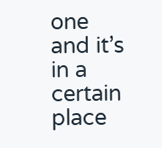one and it’s in a certain place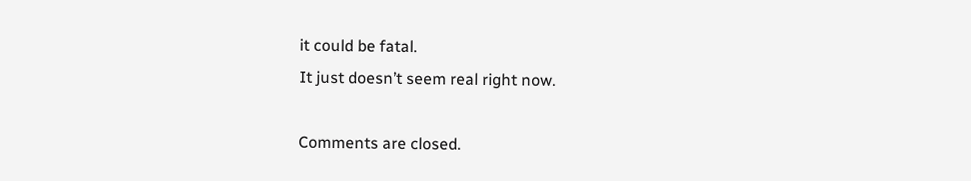it could be fatal.
It just doesn’t seem real right now.

Comments are closed.